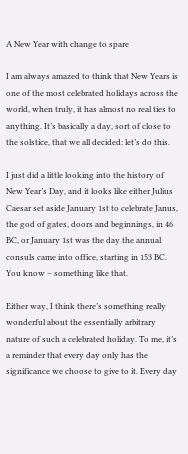A New Year with change to spare

I am always amazed to think that New Years is one of the most celebrated holidays across the world, when truly, it has almost no real ties to anything. It’s basically a day, sort of close to the solstice, that we all decided: let’s do this.

I just did a little looking into the history of New Year’s Day, and it looks like either Julius Caesar set aside January 1st to celebrate Janus, the god of gates, doors and beginnings, in 46 BC, or January 1st was the day the annual consuls came into office, starting in 153 BC. You know – something like that.

Either way, I think there’s something really wonderful about the essentially arbitrary nature of such a celebrated holiday. To me, it’s a reminder that every day only has the significance we choose to give to it. Every day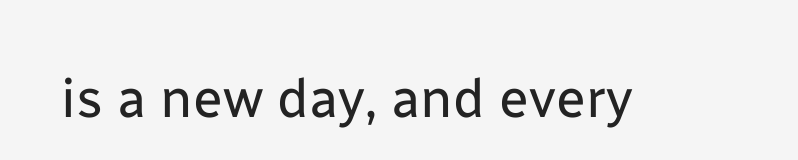is a new day, and every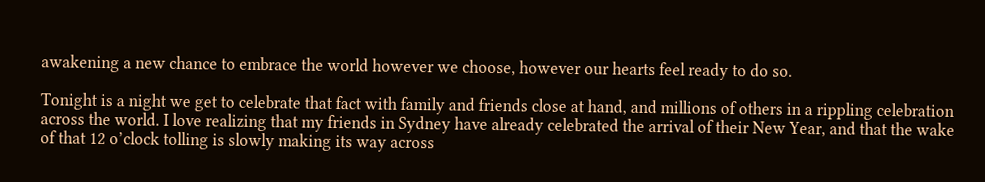awakening a new chance to embrace the world however we choose, however our hearts feel ready to do so.

Tonight is a night we get to celebrate that fact with family and friends close at hand, and millions of others in a rippling celebration across the world. I love realizing that my friends in Sydney have already celebrated the arrival of their New Year, and that the wake of that 12 o’clock tolling is slowly making its way across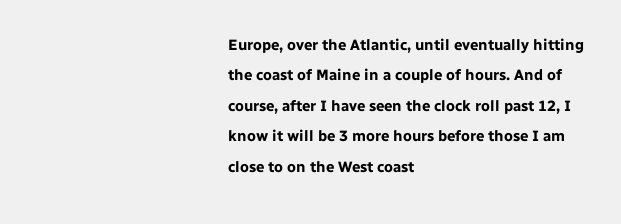Europe, over the Atlantic, until eventually hitting the coast of Maine in a couple of hours. And of course, after I have seen the clock roll past 12, I know it will be 3 more hours before those I am close to on the West coast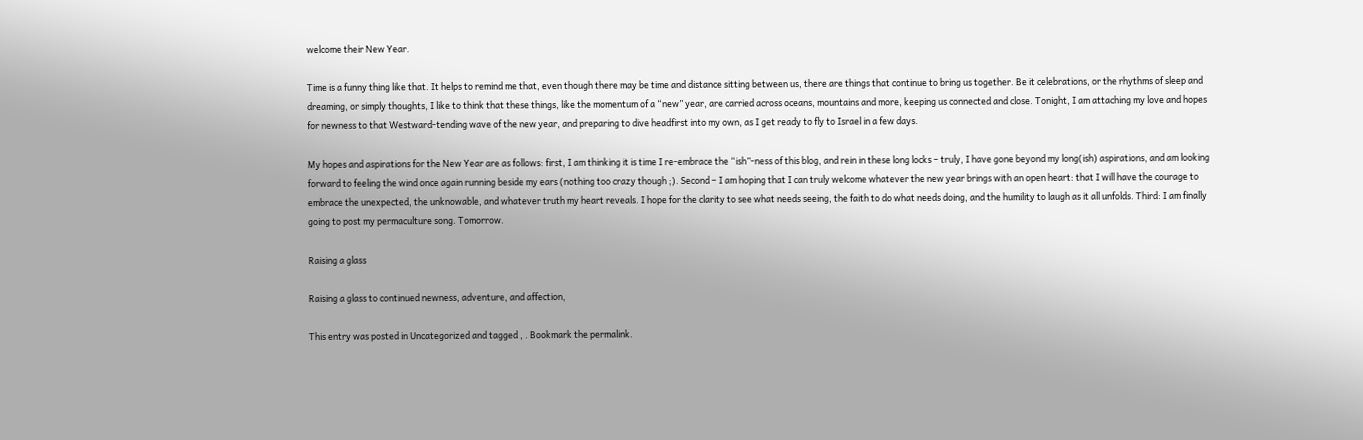welcome their New Year.

Time is a funny thing like that. It helps to remind me that, even though there may be time and distance sitting between us, there are things that continue to bring us together. Be it celebrations, or the rhythms of sleep and dreaming, or simply thoughts, I like to think that these things, like the momentum of a “new” year, are carried across oceans, mountains and more, keeping us connected and close. Tonight, I am attaching my love and hopes for newness to that Westward-tending wave of the new year, and preparing to dive headfirst into my own, as I get ready to fly to Israel in a few days.

My hopes and aspirations for the New Year are as follows: first, I am thinking it is time I re-embrace the “ish”-ness of this blog, and rein in these long locks – truly, I have gone beyond my long(ish) aspirations, and am looking forward to feeling the wind once again running beside my ears (nothing too crazy though ;). Second – I am hoping that I can truly welcome whatever the new year brings with an open heart: that I will have the courage to embrace the unexpected, the unknowable, and whatever truth my heart reveals. I hope for the clarity to see what needs seeing, the faith to do what needs doing, and the humility to laugh as it all unfolds. Third: I am finally going to post my permaculture song. Tomorrow.

Raising a glass

Raising a glass to continued newness, adventure, and affection,

This entry was posted in Uncategorized and tagged , . Bookmark the permalink.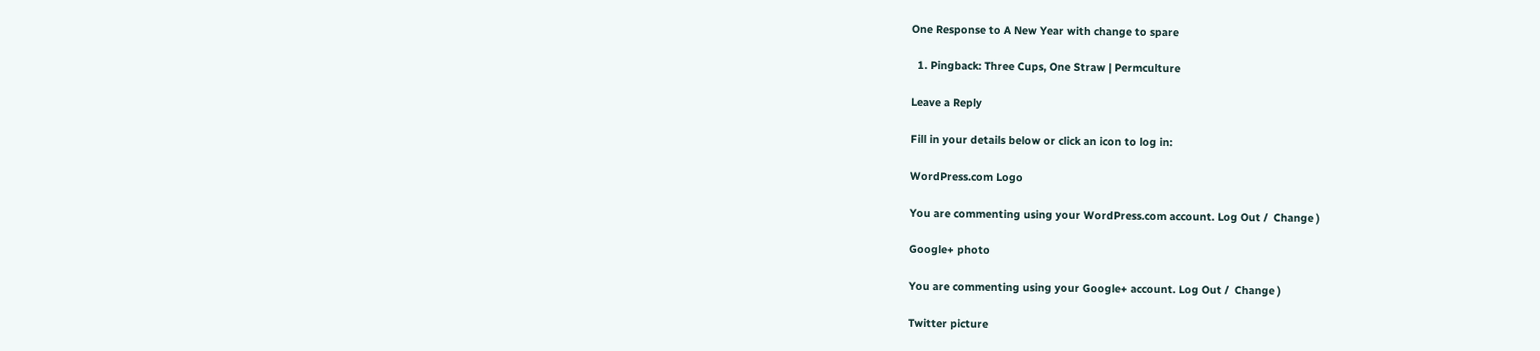One Response to A New Year with change to spare

  1. Pingback: Three Cups, One Straw | Permculture

Leave a Reply

Fill in your details below or click an icon to log in:

WordPress.com Logo

You are commenting using your WordPress.com account. Log Out /  Change )

Google+ photo

You are commenting using your Google+ account. Log Out /  Change )

Twitter picture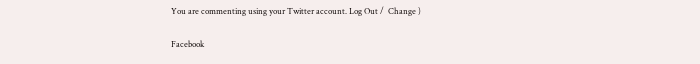You are commenting using your Twitter account. Log Out /  Change )

Facebook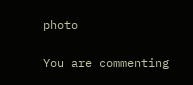photo

You are commenting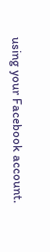using your Facebook account.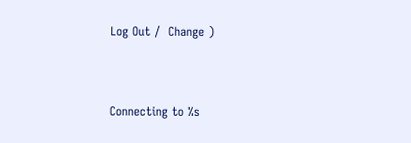Log Out /  Change )


Connecting to %s